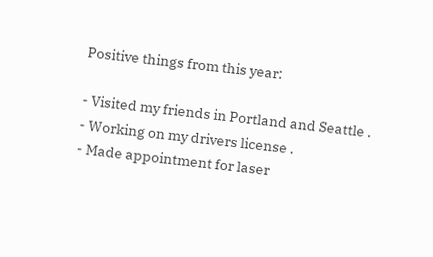Positive things from this year:

- Visited my friends in Portland and Seattle .
- Working on my drivers license .
- Made appointment for laser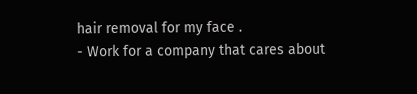hair removal for my face .
- Work for a company that cares about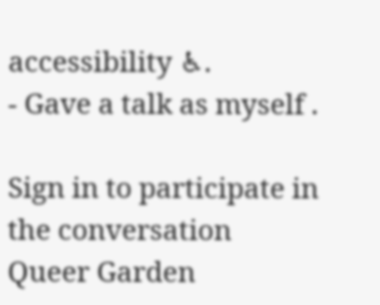accessibility ♿.
- Gave a talk as myself .

Sign in to participate in the conversation
Queer Garden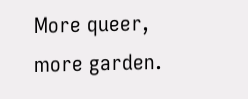More queer, more garden.